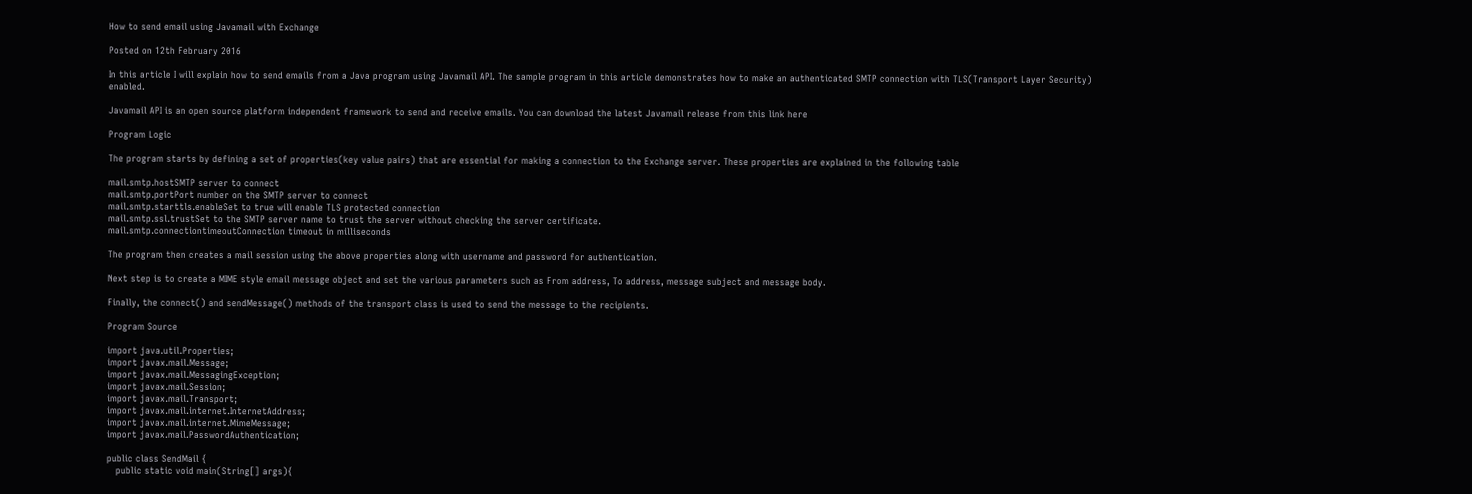How to send email using Javamail with Exchange

Posted on 12th February 2016

In this article I will explain how to send emails from a Java program using Javamail API. The sample program in this article demonstrates how to make an authenticated SMTP connection with TLS(Transport Layer Security) enabled.

Javamail API is an open source platform independent framework to send and receive emails. You can download the latest Javamail release from this link here

Program Logic

The program starts by defining a set of properties(key value pairs) that are essential for making a connection to the Exchange server. These properties are explained in the following table

mail.smtp.hostSMTP server to connect
mail.smtp.portPort number on the SMTP server to connect
mail.smtp.starttls.enableSet to true will enable TLS protected connection
mail.smtp.ssl.trustSet to the SMTP server name to trust the server without checking the server certificate.
mail.smtp.connectiontimeoutConnection timeout in milliseconds

The program then creates a mail session using the above properties along with username and password for authentication.

Next step is to create a MIME style email message object and set the various parameters such as From address, To address, message subject and message body.

Finally, the connect() and sendMessage() methods of the transport class is used to send the message to the recipients.

Program Source

import java.util.Properties;
import javax.mail.Message;
import javax.mail.MessagingException;
import javax.mail.Session;
import javax.mail.Transport;
import javax.mail.internet.InternetAddress;
import javax.mail.internet.MimeMessage;
import javax.mail.PasswordAuthentication;

public class SendMail {
   public static void main(String[] args){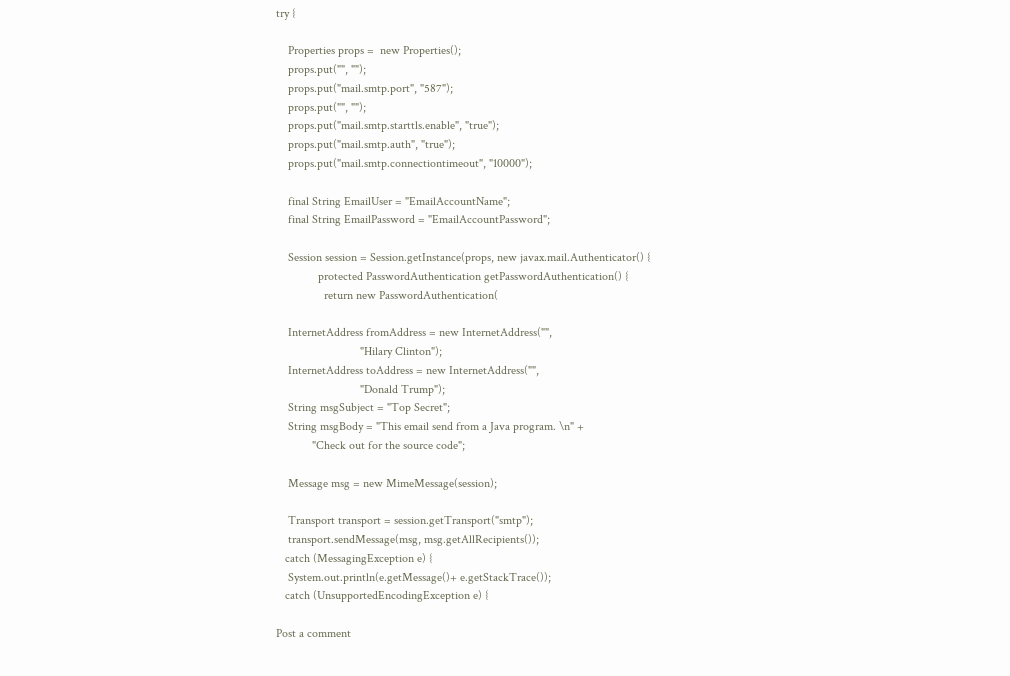try {

    Properties props =  new Properties();
    props.put("", "");
    props.put("mail.smtp.port", "587");
    props.put("", "");
    props.put("mail.smtp.starttls.enable", "true");
    props.put("mail.smtp.auth", "true");
    props.put("mail.smtp.connectiontimeout", "10000");

    final String EmailUser = "EmailAccountName";
    final String EmailPassword = "EmailAccountPassword";

    Session session = Session.getInstance(props, new javax.mail.Authenticator() {
              protected PasswordAuthentication getPasswordAuthentication() {
                return new PasswordAuthentication(

    InternetAddress fromAddress = new InternetAddress("",
                            "Hilary Clinton");
    InternetAddress toAddress = new InternetAddress("",
                            "Donald Trump");
    String msgSubject = "Top Secret";
    String msgBody = "This email send from a Java program. \n" +
            "Check out for the source code";

    Message msg = new MimeMessage(session);

    Transport transport = session.getTransport("smtp");
    transport.sendMessage(msg, msg.getAllRecipients());
   catch (MessagingException e) {
    System.out.println(e.getMessage()+ e.getStackTrace());
   catch (UnsupportedEncodingException e) {

Post a comment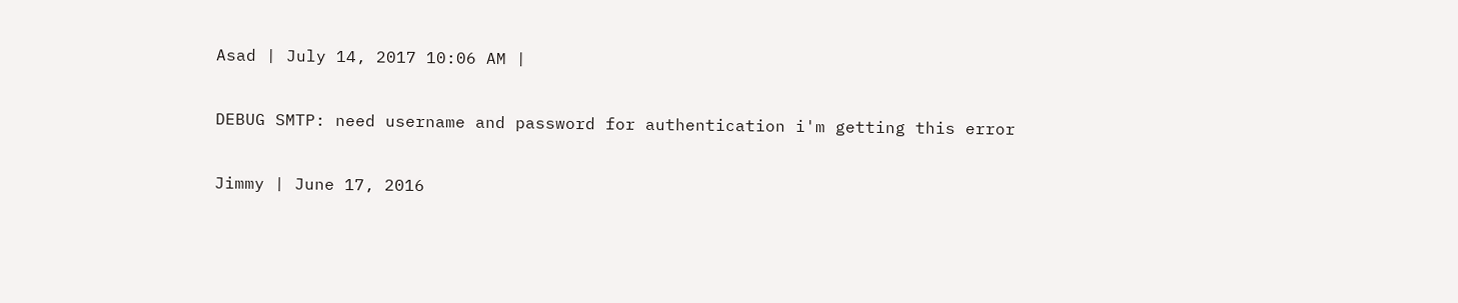Asad | July 14, 2017 10:06 AM |

DEBUG SMTP: need username and password for authentication i'm getting this error

Jimmy | June 17, 2016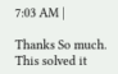7:03 AM |

Thanks So much. This solved it